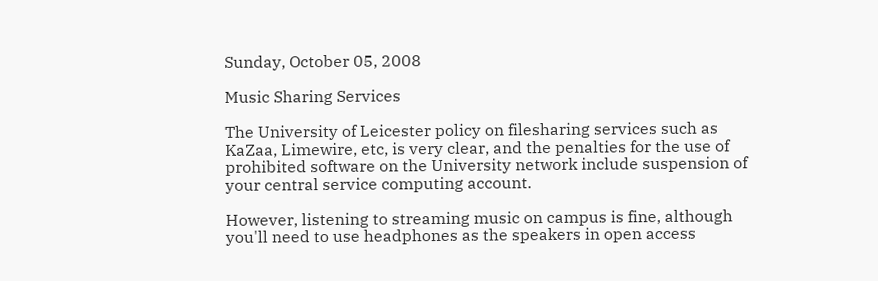Sunday, October 05, 2008

Music Sharing Services

The University of Leicester policy on filesharing services such as KaZaa, Limewire, etc, is very clear, and the penalties for the use of prohibited software on the University network include suspension of your central service computing account.

However, listening to streaming music on campus is fine, although you'll need to use headphones as the speakers in open access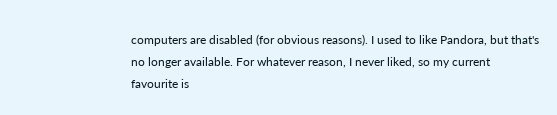computers are disabled (for obvious reasons). I used to like Pandora, but that's no longer available. For whatever reason, I never liked, so my current favourite is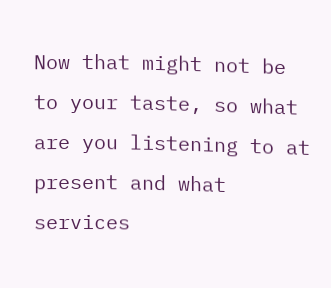Now that might not be to your taste, so what are you listening to at present and what services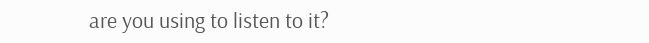are you using to listen to it?